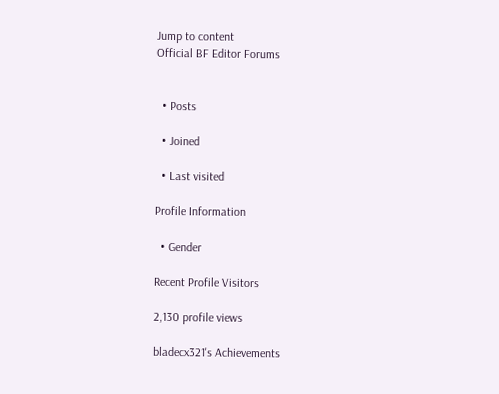Jump to content
Official BF Editor Forums


  • Posts

  • Joined

  • Last visited

Profile Information

  • Gender

Recent Profile Visitors

2,130 profile views

bladecx321's Achievements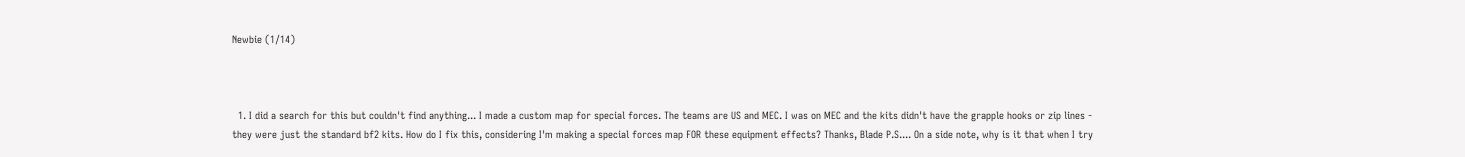Newbie (1/14)



  1. I did a search for this but couldn't find anything... I made a custom map for special forces. The teams are US and MEC. I was on MEC and the kits didn't have the grapple hooks or zip lines - they were just the standard bf2 kits. How do I fix this, considering I'm making a special forces map FOR these equipment effects? Thanks, Blade P.S.... On a side note, why is it that when I try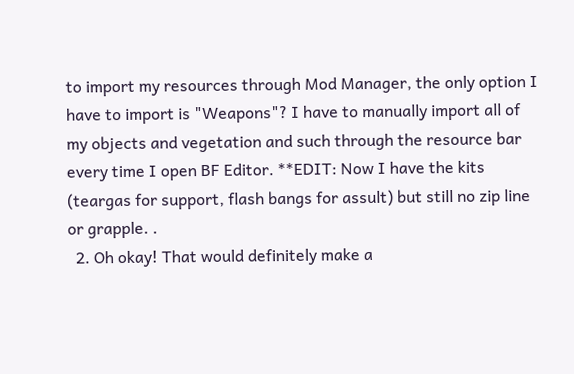to import my resources through Mod Manager, the only option I have to import is "Weapons"? I have to manually import all of my objects and vegetation and such through the resource bar every time I open BF Editor. **EDIT: Now I have the kits (teargas for support, flash bangs for assult) but still no zip line or grapple. .
  2. Oh okay! That would definitely make a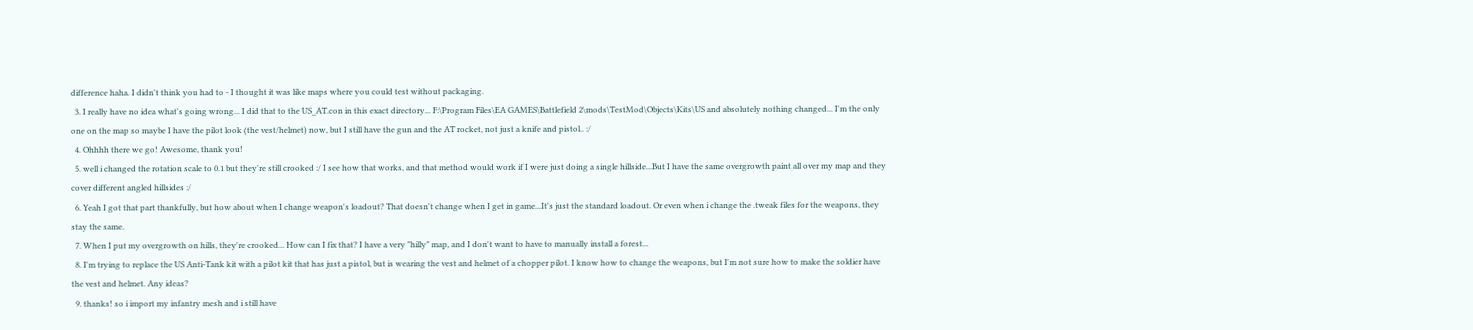difference haha. I didn't think you had to - I thought it was like maps where you could test without packaging.
  3. I really have no idea what's going wrong... I did that to the US_AT.con in this exact directory... F:\Program Files\EA GAMES\Battlefield 2\mods\TestMod\Objects\Kits\US and absolutely nothing changed... I'm the only one on the map so maybe I have the pilot look (the vest/helmet) now, but I still have the gun and the AT rocket, not just a knife and pistol.. :/
  4. Ohhhh there we go! Awesome, thank you!
  5. well i changed the rotation scale to 0.1 but they're still crooked :/ I see how that works, and that method would work if I were just doing a single hillside...But I have the same overgrowth paint all over my map and they cover different angled hillsides :/
  6. Yeah I got that part thankfully, but how about when I change weapon's loadout? That doesn't change when I get in game...It's just the standard loadout. Or even when i change the .tweak files for the weapons, they stay the same.
  7. When I put my overgrowth on hills, they're crooked... How can I fix that? I have a very "hilly" map, and I don't want to have to manually install a forest...
  8. I'm trying to replace the US Anti-Tank kit with a pilot kit that has just a pistol, but is wearing the vest and helmet of a chopper pilot. I know how to change the weapons, but I'm not sure how to make the soldier have the vest and helmet. Any ideas?
  9. thanks! so i import my infantry mesh and i still have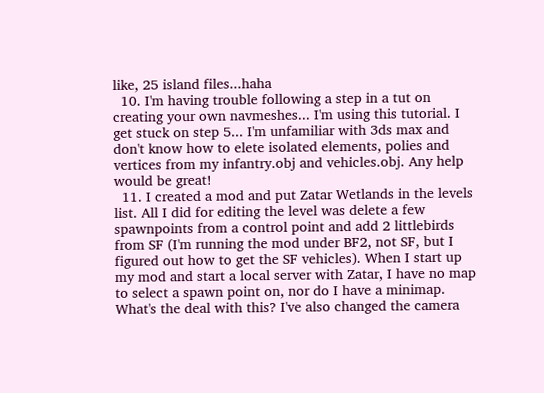like, 25 island files...haha
  10. I'm having trouble following a step in a tut on creating your own navmeshes... I'm using this tutorial. I get stuck on step 5... I'm unfamiliar with 3ds max and don't know how to elete isolated elements, polies and vertices from my infantry.obj and vehicles.obj. Any help would be great!
  11. I created a mod and put Zatar Wetlands in the levels list. All I did for editing the level was delete a few spawnpoints from a control point and add 2 littlebirds from SF (I'm running the mod under BF2, not SF, but I figured out how to get the SF vehicles). When I start up my mod and start a local server with Zatar, I have no map to select a spawn point on, nor do I have a minimap. What's the deal with this? I've also changed the camera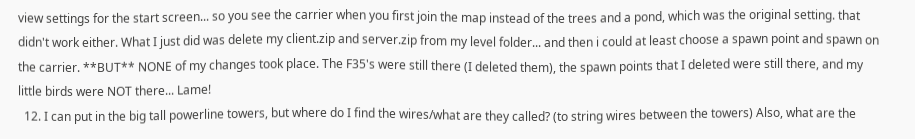view settings for the start screen... so you see the carrier when you first join the map instead of the trees and a pond, which was the original setting. that didn't work either. What I just did was delete my client.zip and server.zip from my level folder... and then i could at least choose a spawn point and spawn on the carrier. **BUT** NONE of my changes took place. The F35's were still there (I deleted them), the spawn points that I deleted were still there, and my little birds were NOT there... Lame!
  12. I can put in the big tall powerline towers, but where do I find the wires/what are they called? (to string wires between the towers) Also, what are the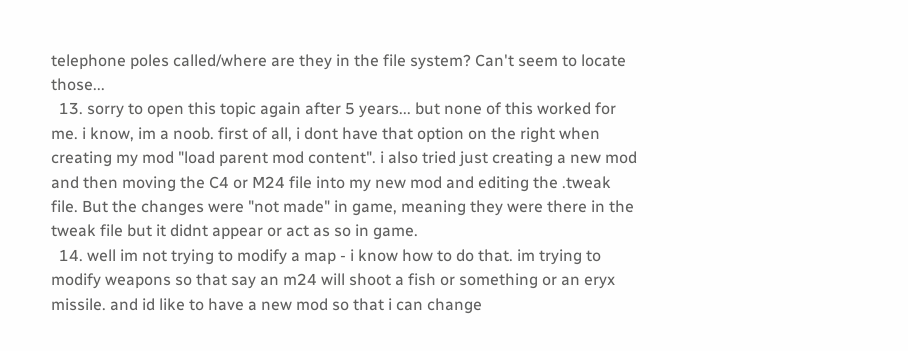telephone poles called/where are they in the file system? Can't seem to locate those...
  13. sorry to open this topic again after 5 years... but none of this worked for me. i know, im a noob. first of all, i dont have that option on the right when creating my mod "load parent mod content". i also tried just creating a new mod and then moving the C4 or M24 file into my new mod and editing the .tweak file. But the changes were "not made" in game, meaning they were there in the tweak file but it didnt appear or act as so in game.
  14. well im not trying to modify a map - i know how to do that. im trying to modify weapons so that say an m24 will shoot a fish or something or an eryx missile. and id like to have a new mod so that i can change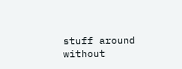stuff around without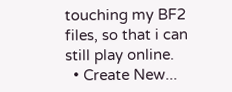touching my BF2 files, so that i can still play online.
  • Create New...